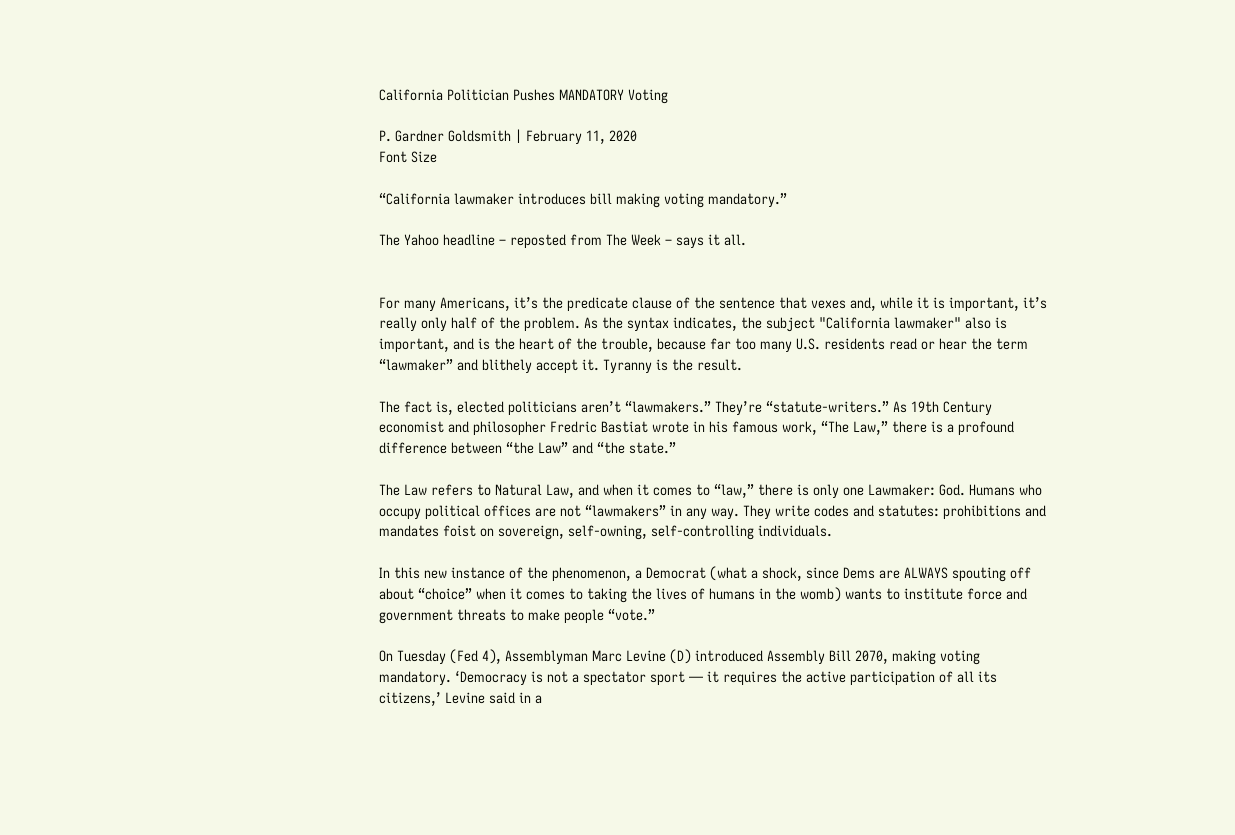California Politician Pushes MANDATORY Voting

P. Gardner Goldsmith | February 11, 2020
Font Size

“California lawmaker introduces bill making voting mandatory.”

The Yahoo headline – reposted from The Week – says it all.


For many Americans, it’s the predicate clause of the sentence that vexes and, while it is important, it’s really only half of the problem. As the syntax indicates, the subject "California lawmaker" also is important, and is the heart of the trouble, because far too many U.S. residents read or hear the term “lawmaker” and blithely accept it. Tyranny is the result.

The fact is, elected politicians aren’t “lawmakers.” They’re “statute-writers.” As 19th Century economist and philosopher Fredric Bastiat wrote in his famous work, “The Law,” there is a profound difference between “the Law” and “the state.”

The Law refers to Natural Law, and when it comes to “law,” there is only one Lawmaker: God. Humans who occupy political offices are not “lawmakers” in any way. They write codes and statutes: prohibitions and mandates foist on sovereign, self-owning, self-controlling individuals.

In this new instance of the phenomenon, a Democrat (what a shock, since Dems are ALWAYS spouting off about “choice” when it comes to taking the lives of humans in the womb) wants to institute force and government threats to make people “vote.”

On Tuesday (Fed 4), Assemblyman Marc Levine (D) introduced Assembly Bill 2070, making voting mandatory. ‘Democracy is not a spectator sport — it requires the active participation of all its citizens,’ Levine said in a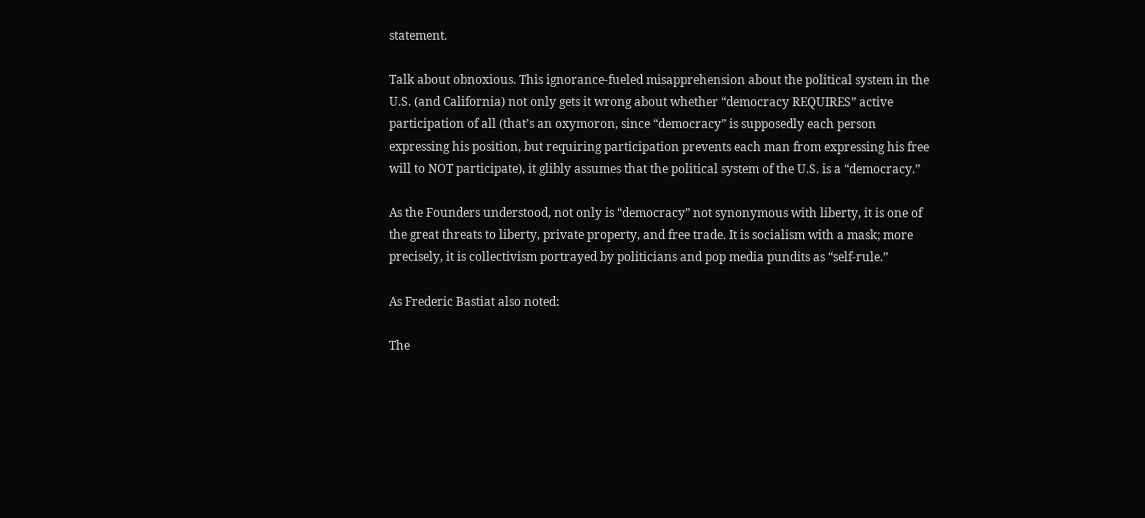statement.

Talk about obnoxious. This ignorance-fueled misapprehension about the political system in the U.S. (and California) not only gets it wrong about whether “democracy REQUIRES” active participation of all (that’s an oxymoron, since “democracy” is supposedly each person expressing his position, but requiring participation prevents each man from expressing his free will to NOT participate), it glibly assumes that the political system of the U.S. is a “democracy.”

As the Founders understood, not only is “democracy” not synonymous with liberty, it is one of the great threats to liberty, private property, and free trade. It is socialism with a mask; more precisely, it is collectivism portrayed by politicians and pop media pundits as “self-rule.”

As Frederic Bastiat also noted:

The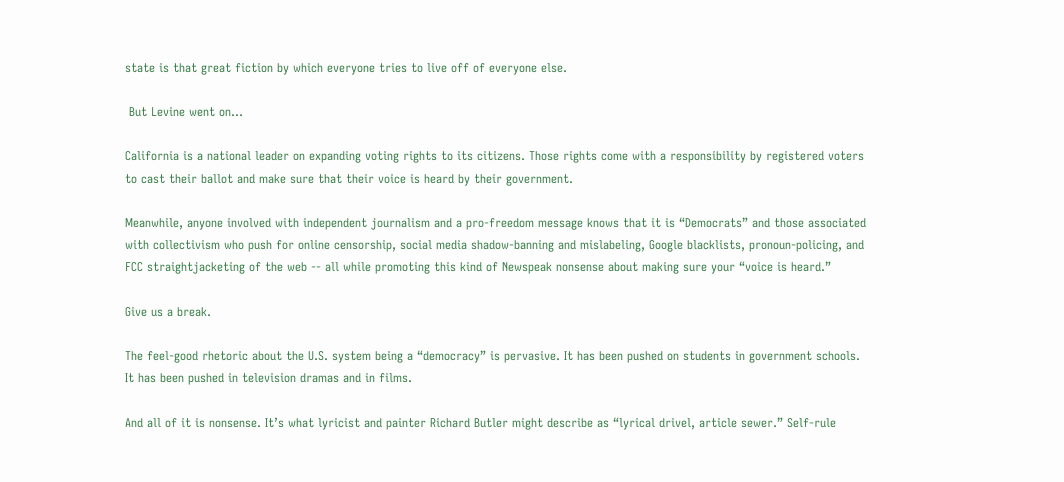state is that great fiction by which everyone tries to live off of everyone else.

 But Levine went on…

California is a national leader on expanding voting rights to its citizens. Those rights come with a responsibility by registered voters to cast their ballot and make sure that their voice is heard by their government.

Meanwhile, anyone involved with independent journalism and a pro-freedom message knows that it is “Democrats” and those associated with collectivism who push for online censorship, social media shadow-banning and mislabeling, Google blacklists, pronoun-policing, and FCC straightjacketing of the web -- all while promoting this kind of Newspeak nonsense about making sure your “voice is heard.”

Give us a break.

The feel-good rhetoric about the U.S. system being a “democracy” is pervasive. It has been pushed on students in government schools. It has been pushed in television dramas and in films.

And all of it is nonsense. It’s what lyricist and painter Richard Butler might describe as “lyrical drivel, article sewer.” Self-rule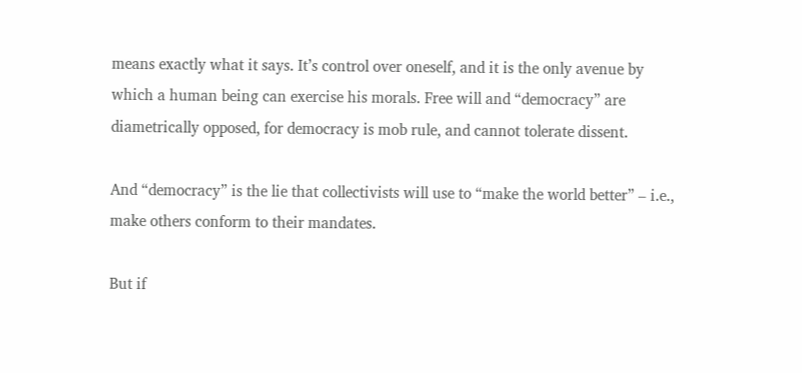means exactly what it says. It’s control over oneself, and it is the only avenue by which a human being can exercise his morals. Free will and “democracy” are diametrically opposed, for democracy is mob rule, and cannot tolerate dissent.

And “democracy” is the lie that collectivists will use to “make the world better” – i.e., make others conform to their mandates.

But if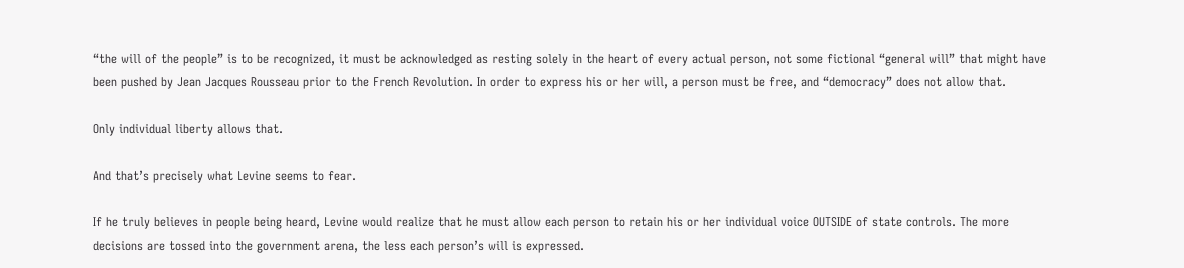“the will of the people” is to be recognized, it must be acknowledged as resting solely in the heart of every actual person, not some fictional “general will” that might have been pushed by Jean Jacques Rousseau prior to the French Revolution. In order to express his or her will, a person must be free, and “democracy” does not allow that.

Only individual liberty allows that.

And that’s precisely what Levine seems to fear.

If he truly believes in people being heard, Levine would realize that he must allow each person to retain his or her individual voice OUTSIDE of state controls. The more decisions are tossed into the government arena, the less each person’s will is expressed.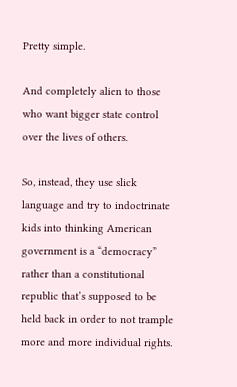Pretty simple.

And completely alien to those who want bigger state control over the lives of others.

So, instead, they use slick language and try to indoctrinate kids into thinking American government is a “democracy” rather than a constitutional republic that’s supposed to be held back in order to not trample more and more individual rights.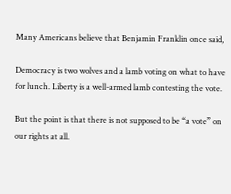Many Americans believe that Benjamin Franklin once said,

Democracy is two wolves and a lamb voting on what to have for lunch. Liberty is a well-armed lamb contesting the vote.

But the point is that there is not supposed to be “a vote” on our rights at all.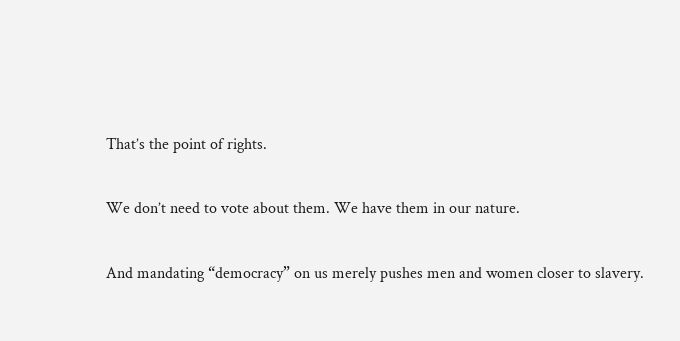That’s the point of rights.

We don’t need to vote about them. We have them in our nature.

And mandating “democracy” on us merely pushes men and women closer to slavery.